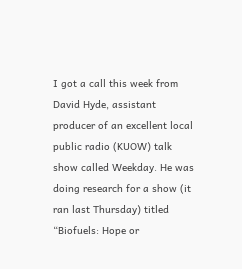I got a call this week from David Hyde, assistant producer of an excellent local public radio (KUOW) talk show called Weekday. He was doing research for a show (it ran last Thursday) titled “Biofuels: Hope or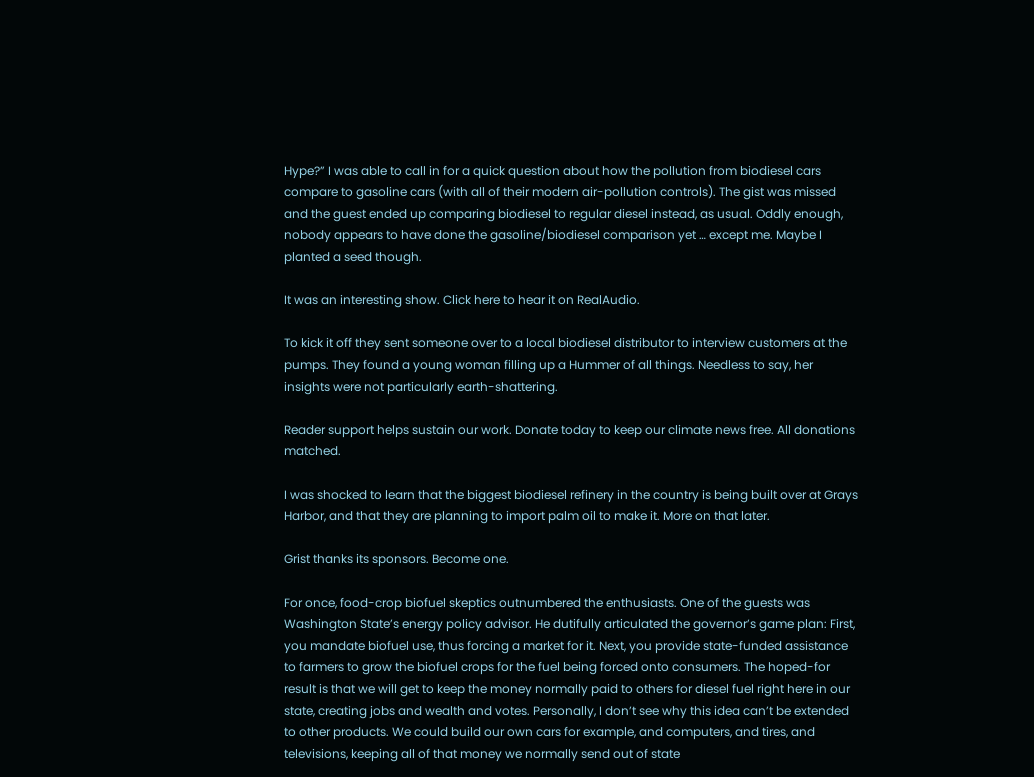Hype?” I was able to call in for a quick question about how the pollution from biodiesel cars compare to gasoline cars (with all of their modern air-pollution controls). The gist was missed and the guest ended up comparing biodiesel to regular diesel instead, as usual. Oddly enough, nobody appears to have done the gasoline/biodiesel comparison yet … except me. Maybe I planted a seed though.

It was an interesting show. Click here to hear it on RealAudio.

To kick it off they sent someone over to a local biodiesel distributor to interview customers at the pumps. They found a young woman filling up a Hummer of all things. Needless to say, her insights were not particularly earth-shattering.

Reader support helps sustain our work. Donate today to keep our climate news free. All donations matched.

I was shocked to learn that the biggest biodiesel refinery in the country is being built over at Grays Harbor, and that they are planning to import palm oil to make it. More on that later.

Grist thanks its sponsors. Become one.

For once, food-crop biofuel skeptics outnumbered the enthusiasts. One of the guests was Washington State’s energy policy advisor. He dutifully articulated the governor’s game plan: First, you mandate biofuel use, thus forcing a market for it. Next, you provide state-funded assistance to farmers to grow the biofuel crops for the fuel being forced onto consumers. The hoped-for result is that we will get to keep the money normally paid to others for diesel fuel right here in our state, creating jobs and wealth and votes. Personally, I don’t see why this idea can’t be extended to other products. We could build our own cars for example, and computers, and tires, and televisions, keeping all of that money we normally send out of state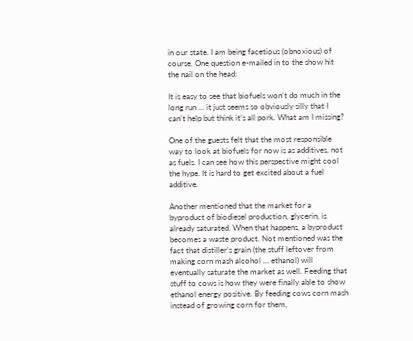in our state. I am being facetious (obnoxious) of course. One question e-mailed in to the show hit the nail on the head:

It is easy to see that biofuels won’t do much in the long run … it just seems so obviously silly that I can’t help but think it’s all pork. What am I missing?

One of the guests felt that the most responsible way to look at biofuels for now is as additives, not as fuels. I can see how this perspective might cool the hype. It is hard to get excited about a fuel additive.

Another mentioned that the market for a byproduct of biodiesel production, glycerin, is already saturated. When that happens, a byproduct becomes a waste product. Not mentioned was the fact that distiller’s grain (the stuff leftover from making corn mash alcohol … ethanol) will eventually saturate the market as well. Feeding that stuff to cows is how they were finally able to show ethanol energy positive. By feeding cows corn mash instead of growing corn for them,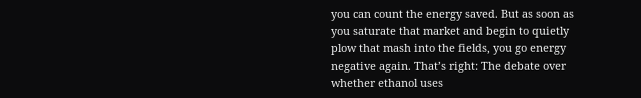you can count the energy saved. But as soon as you saturate that market and begin to quietly plow that mash into the fields, you go energy negative again. That’s right: The debate over whether ethanol uses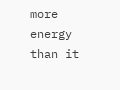more energy than it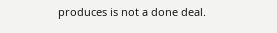produces is not a done deal.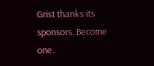Grist thanks its sponsors. Become one.